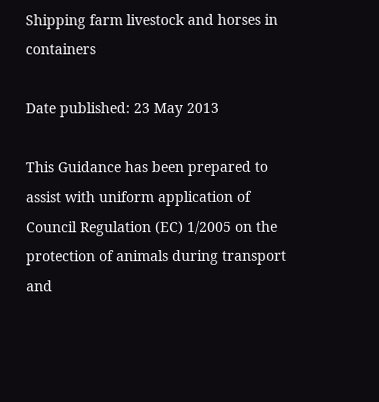Shipping farm livestock and horses in containers

Date published: 23 May 2013

This Guidance has been prepared to assist with uniform application of Council Regulation (EC) 1/2005 on the protection of animals during transport and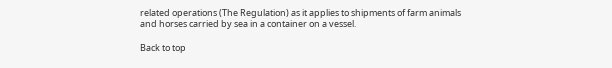related operations (The Regulation) as it applies to shipments of farm animals and horses carried by sea in a container on a vessel.

Back to top